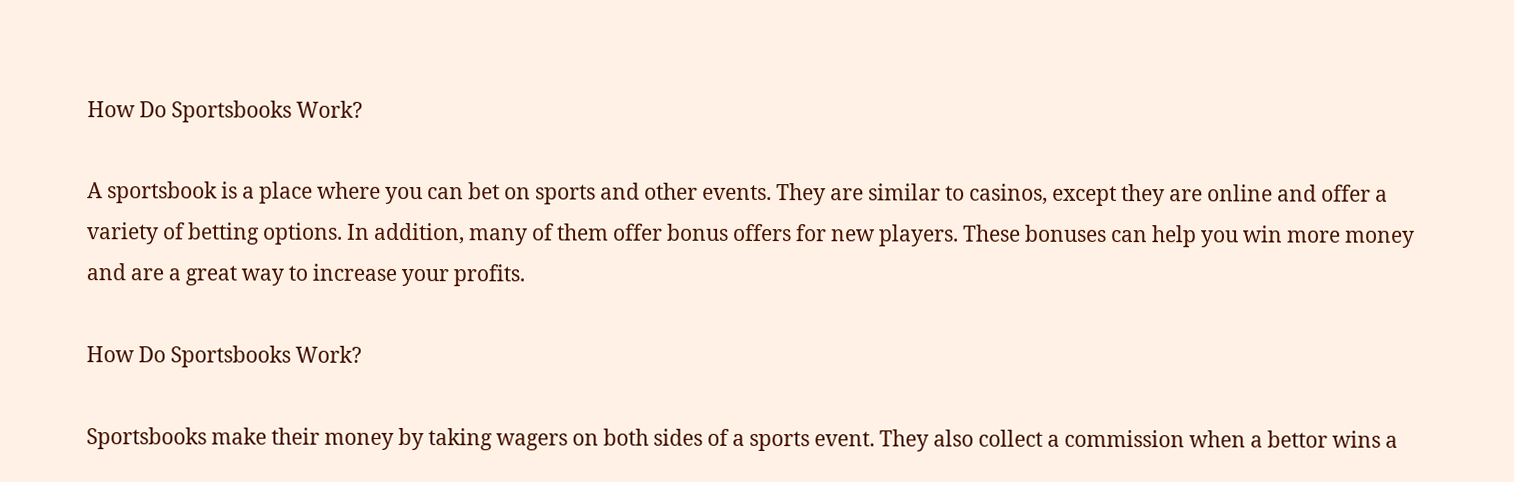How Do Sportsbooks Work?

A sportsbook is a place where you can bet on sports and other events. They are similar to casinos, except they are online and offer a variety of betting options. In addition, many of them offer bonus offers for new players. These bonuses can help you win more money and are a great way to increase your profits.

How Do Sportsbooks Work?

Sportsbooks make their money by taking wagers on both sides of a sports event. They also collect a commission when a bettor wins a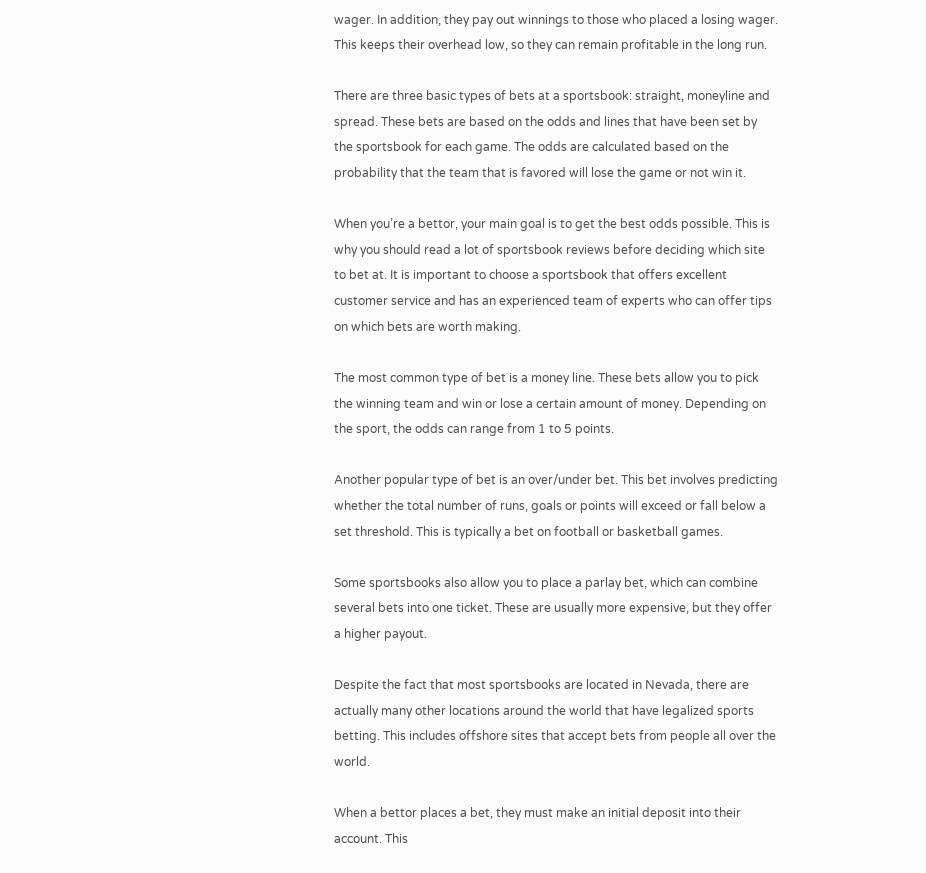wager. In addition, they pay out winnings to those who placed a losing wager. This keeps their overhead low, so they can remain profitable in the long run.

There are three basic types of bets at a sportsbook: straight, moneyline and spread. These bets are based on the odds and lines that have been set by the sportsbook for each game. The odds are calculated based on the probability that the team that is favored will lose the game or not win it.

When you’re a bettor, your main goal is to get the best odds possible. This is why you should read a lot of sportsbook reviews before deciding which site to bet at. It is important to choose a sportsbook that offers excellent customer service and has an experienced team of experts who can offer tips on which bets are worth making.

The most common type of bet is a money line. These bets allow you to pick the winning team and win or lose a certain amount of money. Depending on the sport, the odds can range from 1 to 5 points.

Another popular type of bet is an over/under bet. This bet involves predicting whether the total number of runs, goals or points will exceed or fall below a set threshold. This is typically a bet on football or basketball games.

Some sportsbooks also allow you to place a parlay bet, which can combine several bets into one ticket. These are usually more expensive, but they offer a higher payout.

Despite the fact that most sportsbooks are located in Nevada, there are actually many other locations around the world that have legalized sports betting. This includes offshore sites that accept bets from people all over the world.

When a bettor places a bet, they must make an initial deposit into their account. This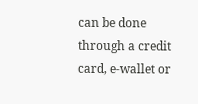can be done through a credit card, e-wallet or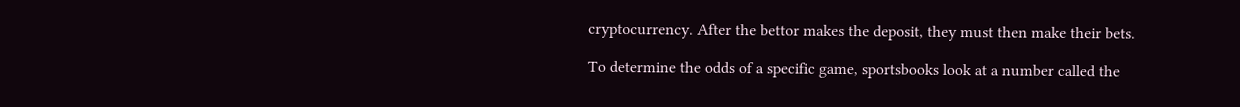cryptocurrency. After the bettor makes the deposit, they must then make their bets.

To determine the odds of a specific game, sportsbooks look at a number called the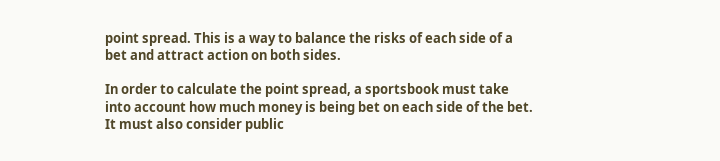point spread. This is a way to balance the risks of each side of a bet and attract action on both sides.

In order to calculate the point spread, a sportsbook must take into account how much money is being bet on each side of the bet. It must also consider public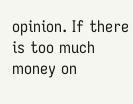opinion. If there is too much money on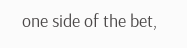one side of the bet,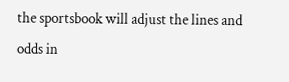the sportsbook will adjust the lines and odds in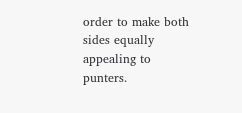order to make both sides equally appealing to punters.